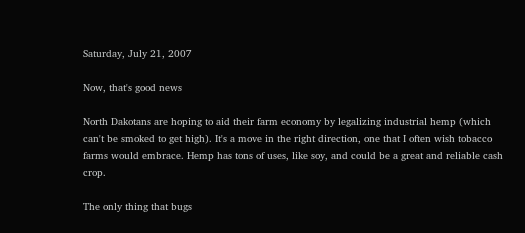Saturday, July 21, 2007

Now, that's good news

North Dakotans are hoping to aid their farm economy by legalizing industrial hemp (which can't be smoked to get high). It's a move in the right direction, one that I often wish tobacco farms would embrace. Hemp has tons of uses, like soy, and could be a great and reliable cash crop.

The only thing that bugs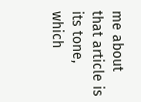me about that article is its tone, which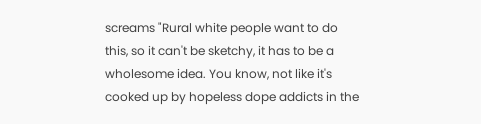screams "Rural white people want to do this, so it can't be sketchy, it has to be a wholesome idea. You know, not like it's cooked up by hopeless dope addicts in the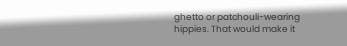ghetto or patchouli-wearing hippies. That would make it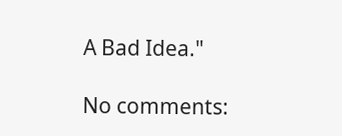A Bad Idea."

No comments: